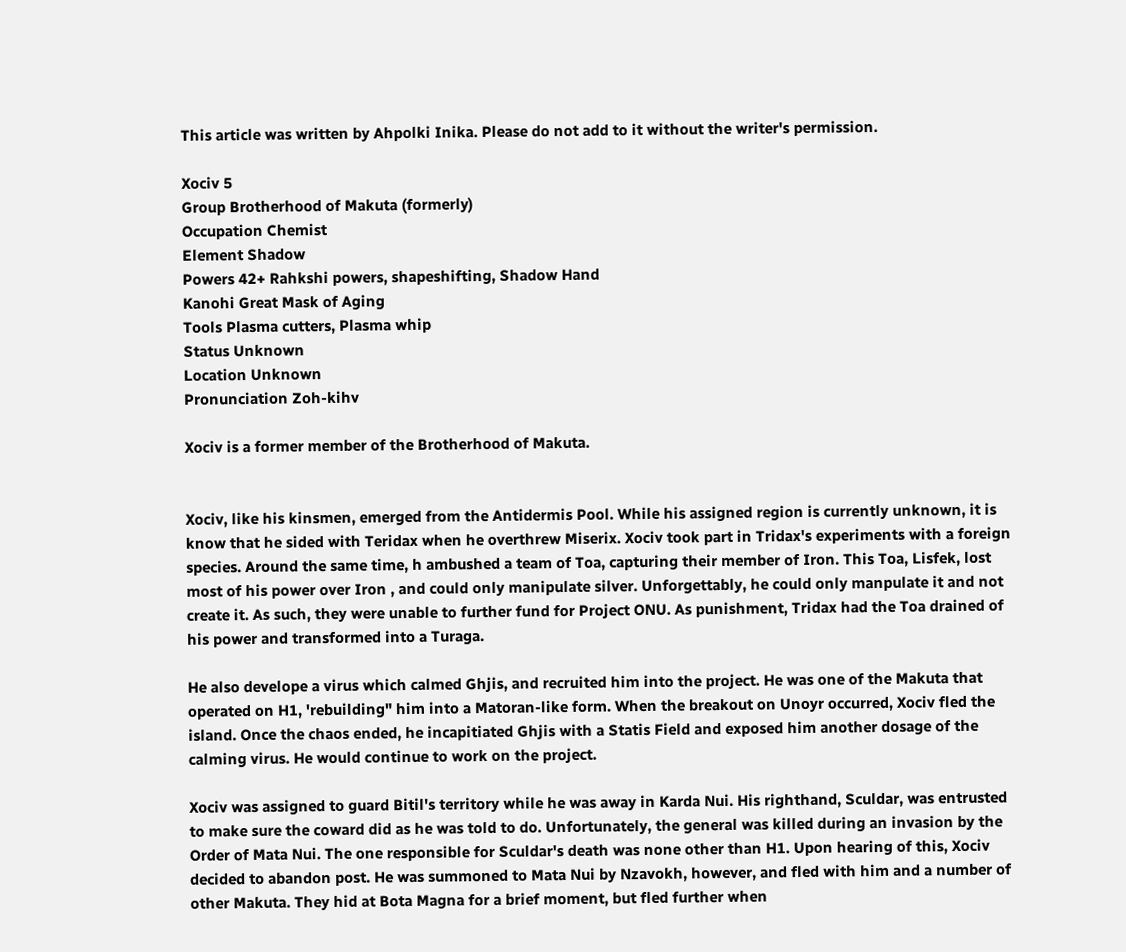This article was written by Ahpolki Inika. Please do not add to it without the writer's permission.

Xociv 5
Group Brotherhood of Makuta (formerly)
Occupation Chemist
Element Shadow
Powers 42+ Rahkshi powers, shapeshifting, Shadow Hand
Kanohi Great Mask of Aging
Tools Plasma cutters, Plasma whip
Status Unknown
Location Unknown
Pronunciation Zoh-kihv

Xociv is a former member of the Brotherhood of Makuta.


Xociv, like his kinsmen, emerged from the Antidermis Pool. While his assigned region is currently unknown, it is know that he sided with Teridax when he overthrew Miserix. Xociv took part in Tridax's experiments with a foreign species. Around the same time, h ambushed a team of Toa, capturing their member of Iron. This Toa, Lisfek, lost most of his power over Iron , and could only manipulate silver. Unforgettably, he could only manpulate it and not create it. As such, they were unable to further fund for Project ONU. As punishment, Tridax had the Toa drained of his power and transformed into a Turaga.

He also develope a virus which calmed Ghjis, and recruited him into the project. He was one of the Makuta that operated on H1, 'rebuilding" him into a Matoran-like form. When the breakout on Unoyr occurred, Xociv fled the island. Once the chaos ended, he incapitiated Ghjis with a Statis Field and exposed him another dosage of the calming virus. He would continue to work on the project.

Xociv was assigned to guard Bitil's territory while he was away in Karda Nui. His righthand, Sculdar, was entrusted to make sure the coward did as he was told to do. Unfortunately, the general was killed during an invasion by the Order of Mata Nui. The one responsible for Sculdar's death was none other than H1. Upon hearing of this, Xociv decided to abandon post. He was summoned to Mata Nui by Nzavokh, however, and fled with him and a number of other Makuta. They hid at Bota Magna for a brief moment, but fled further when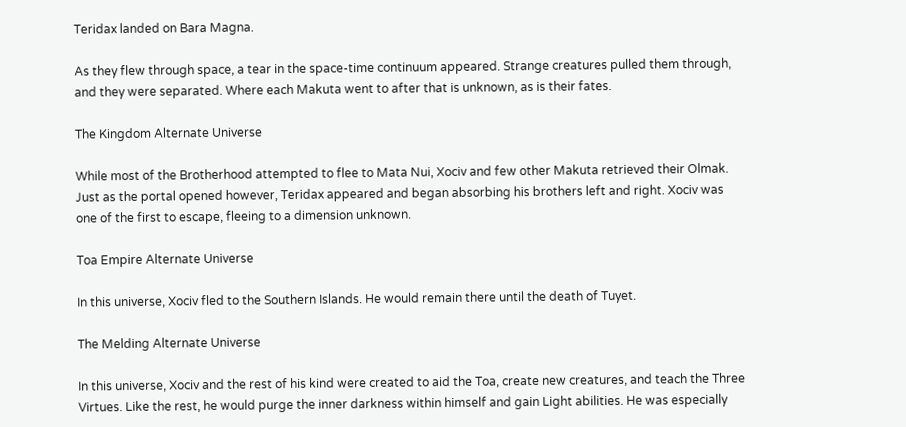Teridax landed on Bara Magna.

As they flew through space, a tear in the space-time continuum appeared. Strange creatures pulled them through, and they were separated. Where each Makuta went to after that is unknown, as is their fates.

The Kingdom Alternate Universe

While most of the Brotherhood attempted to flee to Mata Nui, Xociv and few other Makuta retrieved their Olmak. Just as the portal opened however, Teridax appeared and began absorbing his brothers left and right. Xociv was one of the first to escape, fleeing to a dimension unknown.

Toa Empire Alternate Universe

In this universe, Xociv fled to the Southern Islands. He would remain there until the death of Tuyet.

The Melding Alternate Universe

In this universe, Xociv and the rest of his kind were created to aid the Toa, create new creatures, and teach the Three Virtues. Like the rest, he would purge the inner darkness within himself and gain Light abilities. He was especially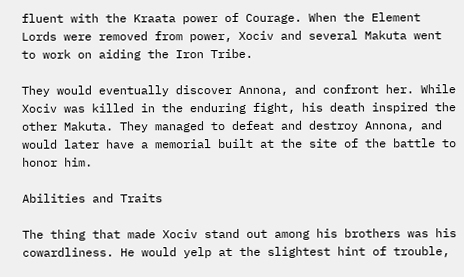fluent with the Kraata power of Courage. When the Element Lords were removed from power, Xociv and several Makuta went to work on aiding the Iron Tribe.

They would eventually discover Annona, and confront her. While Xociv was killed in the enduring fight, his death inspired the other Makuta. They managed to defeat and destroy Annona, and would later have a memorial built at the site of the battle to honor him.

Abilities and Traits

The thing that made Xociv stand out among his brothers was his cowardliness. He would yelp at the slightest hint of trouble,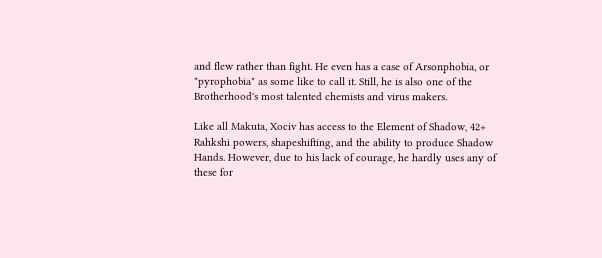and flew rather than fight. He even has a case of Arsonphobia, or "pyrophobia" as some like to call it. Still, he is also one of the Brotherhood's most talented chemists and virus makers.

Like all Makuta, Xociv has access to the Element of Shadow, 42+ Rahkshi powers, shapeshifting, and the ability to produce Shadow Hands. However, due to his lack of courage, he hardly uses any of these for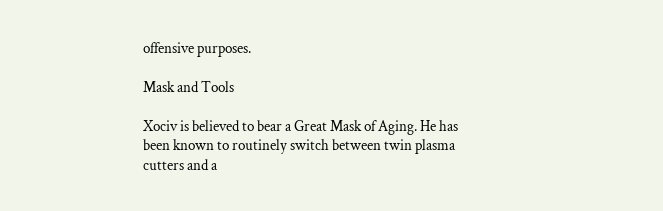offensive purposes.

Mask and Tools

Xociv is believed to bear a Great Mask of Aging. He has been known to routinely switch between twin plasma cutters and a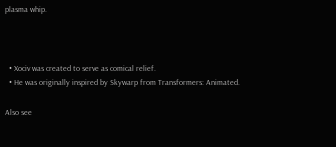plasma whip.



  • Xociv was created to serve as comical relief.
  • He was originally inspired by Skywarp from Transformers: Animated.

Also see